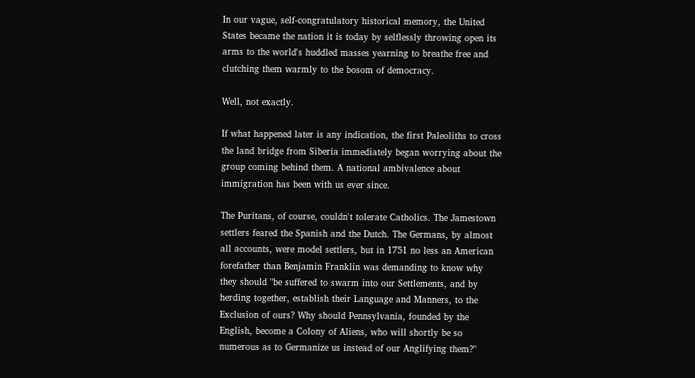In our vague, self-congratulatory historical memory, the United States became the nation it is today by selflessly throwing open its arms to the world's huddled masses yearning to breathe free and clutching them warmly to the bosom of democracy.

Well, not exactly.

If what happened later is any indication, the first Paleoliths to cross the land bridge from Siberia immediately began worrying about the group coming behind them. A national ambivalence about immigration has been with us ever since.

The Puritans, of course, couldn't tolerate Catholics. The Jamestown settlers feared the Spanish and the Dutch. The Germans, by almost all accounts, were model settlers, but in 1751 no less an American forefather than Benjamin Franklin was demanding to know why they should "be suffered to swarm into our Settlements, and by herding together, establish their Language and Manners, to the Exclusion of ours? Why should Pennsylvania, founded by the English, become a Colony of Aliens, who will shortly be so numerous as to Germanize us instead of our Anglifying them?"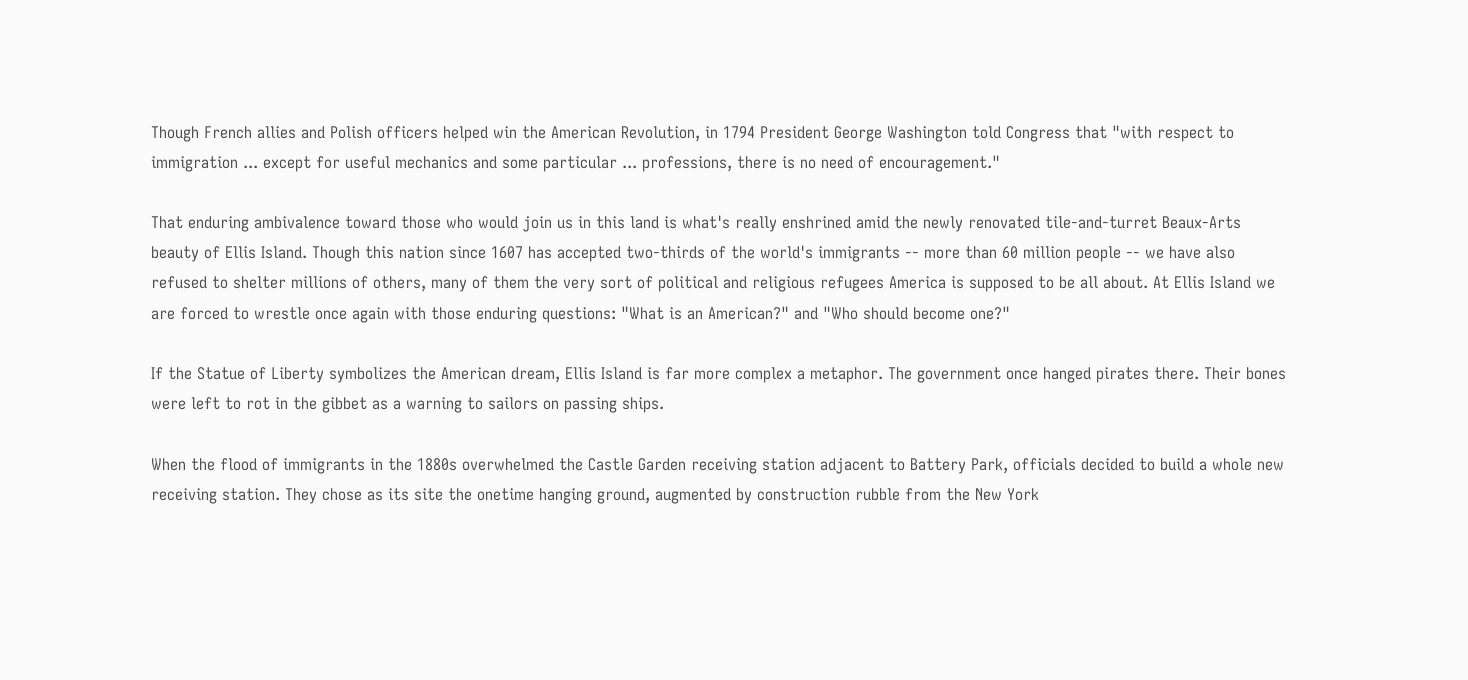Though French allies and Polish officers helped win the American Revolution, in 1794 President George Washington told Congress that "with respect to immigration ... except for useful mechanics and some particular ... professions, there is no need of encouragement."

That enduring ambivalence toward those who would join us in this land is what's really enshrined amid the newly renovated tile-and-turret Beaux-Arts beauty of Ellis Island. Though this nation since 1607 has accepted two-thirds of the world's immigrants -- more than 60 million people -- we have also refused to shelter millions of others, many of them the very sort of political and religious refugees America is supposed to be all about. At Ellis Island we are forced to wrestle once again with those enduring questions: "What is an American?" and "Who should become one?"

If the Statue of Liberty symbolizes the American dream, Ellis Island is far more complex a metaphor. The government once hanged pirates there. Their bones were left to rot in the gibbet as a warning to sailors on passing ships.

When the flood of immigrants in the 1880s overwhelmed the Castle Garden receiving station adjacent to Battery Park, officials decided to build a whole new receiving station. They chose as its site the onetime hanging ground, augmented by construction rubble from the New York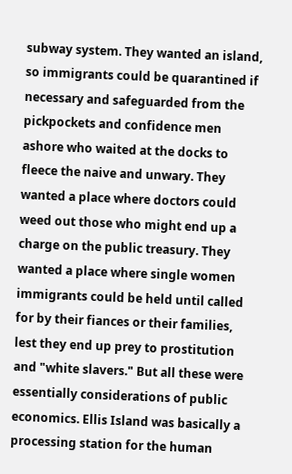subway system. They wanted an island, so immigrants could be quarantined if necessary and safeguarded from the pickpockets and confidence men ashore who waited at the docks to fleece the naive and unwary. They wanted a place where doctors could weed out those who might end up a charge on the public treasury. They wanted a place where single women immigrants could be held until called for by their fiances or their families, lest they end up prey to prostitution and "white slavers." But all these were essentially considerations of public economics. Ellis Island was basically a processing station for the human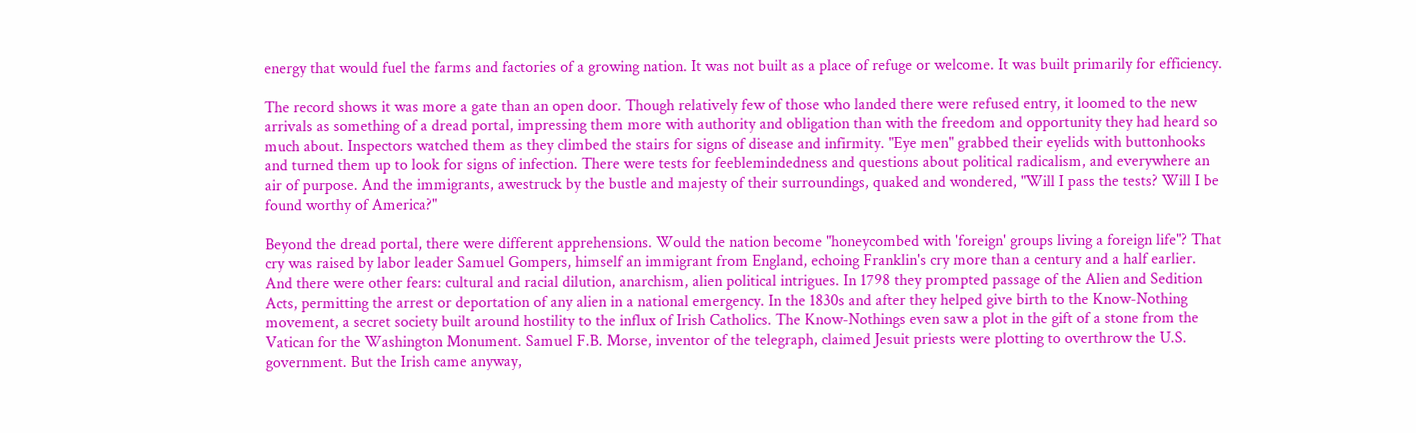energy that would fuel the farms and factories of a growing nation. It was not built as a place of refuge or welcome. It was built primarily for efficiency.

The record shows it was more a gate than an open door. Though relatively few of those who landed there were refused entry, it loomed to the new arrivals as something of a dread portal, impressing them more with authority and obligation than with the freedom and opportunity they had heard so much about. Inspectors watched them as they climbed the stairs for signs of disease and infirmity. "Eye men" grabbed their eyelids with buttonhooks and turned them up to look for signs of infection. There were tests for feeblemindedness and questions about political radicalism, and everywhere an air of purpose. And the immigrants, awestruck by the bustle and majesty of their surroundings, quaked and wondered, "Will I pass the tests? Will I be found worthy of America?"

Beyond the dread portal, there were different apprehensions. Would the nation become "honeycombed with 'foreign' groups living a foreign life"? That cry was raised by labor leader Samuel Gompers, himself an immigrant from England, echoing Franklin's cry more than a century and a half earlier. And there were other fears: cultural and racial dilution, anarchism, alien political intrigues. In 1798 they prompted passage of the Alien and Sedition Acts, permitting the arrest or deportation of any alien in a national emergency. In the 1830s and after they helped give birth to the Know-Nothing movement, a secret society built around hostility to the influx of Irish Catholics. The Know-Nothings even saw a plot in the gift of a stone from the Vatican for the Washington Monument. Samuel F.B. Morse, inventor of the telegraph, claimed Jesuit priests were plotting to overthrow the U.S. government. But the Irish came anyway,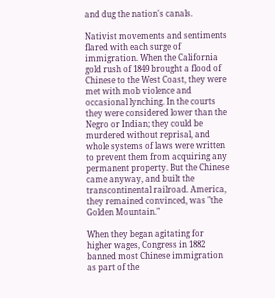and dug the nation's canals.

Nativist movements and sentiments flared with each surge of immigration. When the California gold rush of 1849 brought a flood of Chinese to the West Coast, they were met with mob violence and occasional lynching. In the courts they were considered lower than the Negro or Indian; they could be murdered without reprisal, and whole systems of laws were written to prevent them from acquiring any permanent property. But the Chinese came anyway, and built the transcontinental railroad. America, they remained convinced, was "the Golden Mountain."

When they began agitating for higher wages, Congress in 1882 banned most Chinese immigration as part of the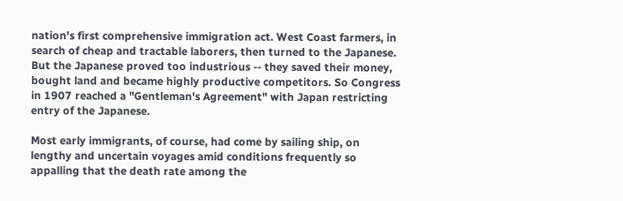nation's first comprehensive immigration act. West Coast farmers, in search of cheap and tractable laborers, then turned to the Japanese. But the Japanese proved too industrious -- they saved their money, bought land and became highly productive competitors. So Congress in 1907 reached a "Gentleman's Agreement" with Japan restricting entry of the Japanese.

Most early immigrants, of course, had come by sailing ship, on lengthy and uncertain voyages amid conditions frequently so appalling that the death rate among the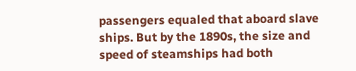passengers equaled that aboard slave ships. But by the 1890s, the size and speed of steamships had both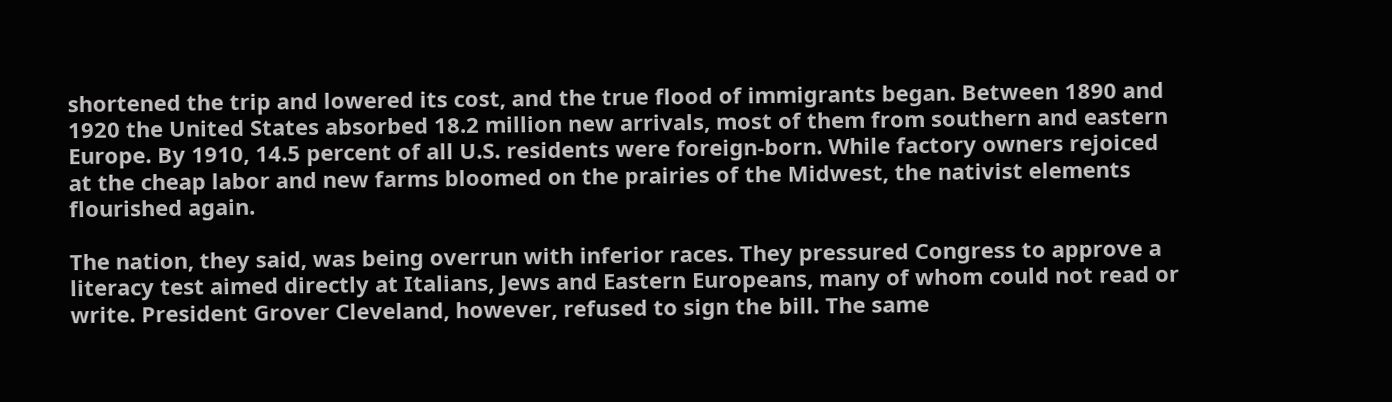shortened the trip and lowered its cost, and the true flood of immigrants began. Between 1890 and 1920 the United States absorbed 18.2 million new arrivals, most of them from southern and eastern Europe. By 1910, 14.5 percent of all U.S. residents were foreign-born. While factory owners rejoiced at the cheap labor and new farms bloomed on the prairies of the Midwest, the nativist elements flourished again.

The nation, they said, was being overrun with inferior races. They pressured Congress to approve a literacy test aimed directly at Italians, Jews and Eastern Europeans, many of whom could not read or write. President Grover Cleveland, however, refused to sign the bill. The same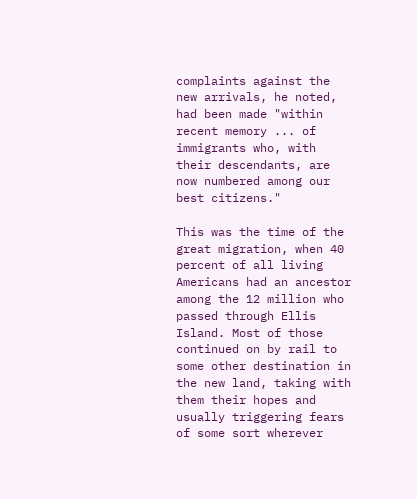complaints against the new arrivals, he noted, had been made "within recent memory ... of immigrants who, with their descendants, are now numbered among our best citizens."

This was the time of the great migration, when 40 percent of all living Americans had an ancestor among the 12 million who passed through Ellis Island. Most of those continued on by rail to some other destination in the new land, taking with them their hopes and usually triggering fears of some sort wherever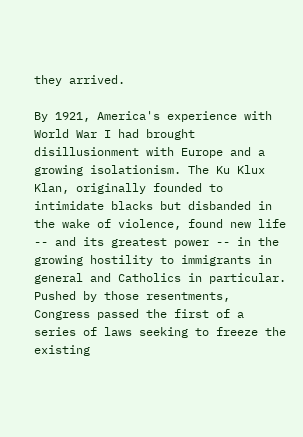they arrived.

By 1921, America's experience with World War I had brought disillusionment with Europe and a growing isolationism. The Ku Klux Klan, originally founded to intimidate blacks but disbanded in the wake of violence, found new life -- and its greatest power -- in the growing hostility to immigrants in general and Catholics in particular. Pushed by those resentments, Congress passed the first of a series of laws seeking to freeze the existing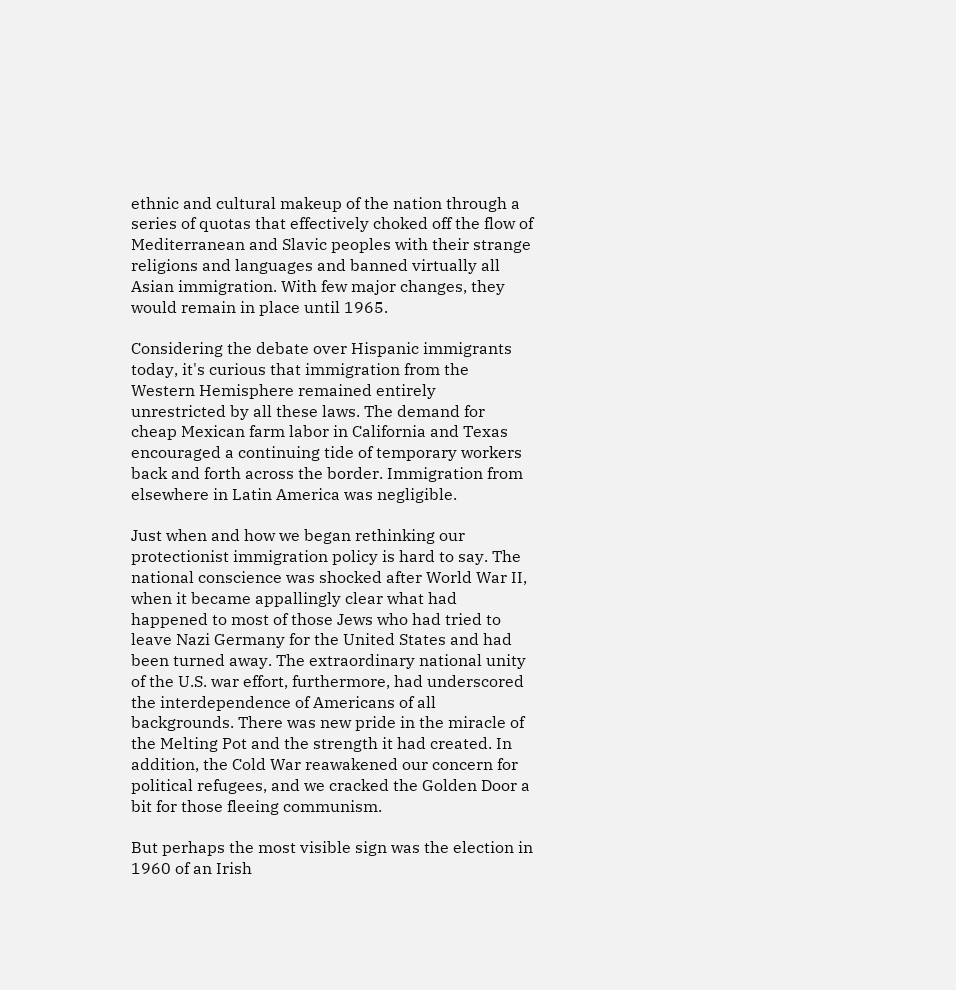ethnic and cultural makeup of the nation through a series of quotas that effectively choked off the flow of Mediterranean and Slavic peoples with their strange religions and languages and banned virtually all Asian immigration. With few major changes, they would remain in place until 1965.

Considering the debate over Hispanic immigrants today, it's curious that immigration from the Western Hemisphere remained entirely unrestricted by all these laws. The demand for cheap Mexican farm labor in California and Texas encouraged a continuing tide of temporary workers back and forth across the border. Immigration from elsewhere in Latin America was negligible.

Just when and how we began rethinking our protectionist immigration policy is hard to say. The national conscience was shocked after World War II, when it became appallingly clear what had happened to most of those Jews who had tried to leave Nazi Germany for the United States and had been turned away. The extraordinary national unity of the U.S. war effort, furthermore, had underscored the interdependence of Americans of all backgrounds. There was new pride in the miracle of the Melting Pot and the strength it had created. In addition, the Cold War reawakened our concern for political refugees, and we cracked the Golden Door a bit for those fleeing communism.

But perhaps the most visible sign was the election in 1960 of an Irish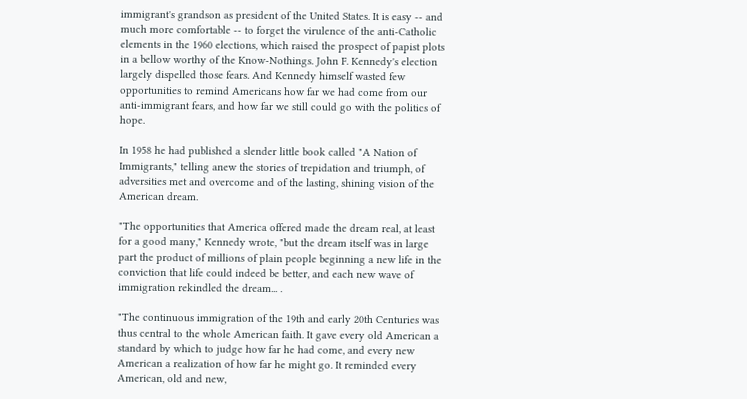immigrant's grandson as president of the United States. It is easy -- and much more comfortable -- to forget the virulence of the anti-Catholic elements in the 1960 elections, which raised the prospect of papist plots in a bellow worthy of the Know-Nothings. John F. Kennedy's election largely dispelled those fears. And Kennedy himself wasted few opportunities to remind Americans how far we had come from our anti-immigrant fears, and how far we still could go with the politics of hope.

In 1958 he had published a slender little book called "A Nation of Immigrants," telling anew the stories of trepidation and triumph, of adversities met and overcome and of the lasting, shining vision of the American dream.

"The opportunities that America offered made the dream real, at least for a good many," Kennedy wrote, "but the dream itself was in large part the product of millions of plain people beginning a new life in the conviction that life could indeed be better, and each new wave of immigration rekindled the dream... .

"The continuous immigration of the 19th and early 20th Centuries was thus central to the whole American faith. It gave every old American a standard by which to judge how far he had come, and every new American a realization of how far he might go. It reminded every American, old and new,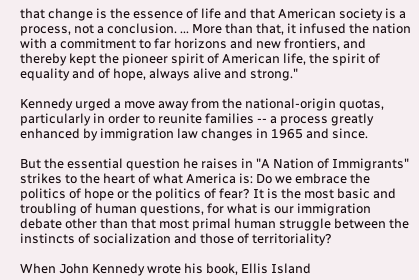that change is the essence of life and that American society is a process, not a conclusion. ... More than that, it infused the nation with a commitment to far horizons and new frontiers, and thereby kept the pioneer spirit of American life, the spirit of equality and of hope, always alive and strong."

Kennedy urged a move away from the national-origin quotas, particularly in order to reunite families -- a process greatly enhanced by immigration law changes in 1965 and since.

But the essential question he raises in "A Nation of Immigrants" strikes to the heart of what America is: Do we embrace the politics of hope or the politics of fear? It is the most basic and troubling of human questions, for what is our immigration debate other than that most primal human struggle between the instincts of socialization and those of territoriality?

When John Kennedy wrote his book, Ellis Island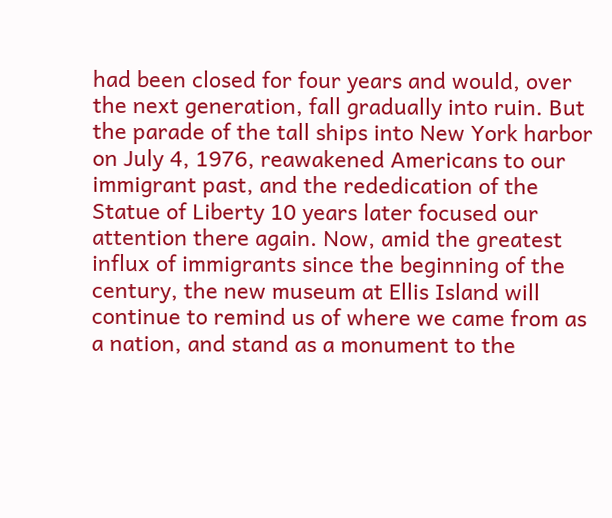had been closed for four years and would, over the next generation, fall gradually into ruin. But the parade of the tall ships into New York harbor on July 4, 1976, reawakened Americans to our immigrant past, and the rededication of the Statue of Liberty 10 years later focused our attention there again. Now, amid the greatest influx of immigrants since the beginning of the century, the new museum at Ellis Island will continue to remind us of where we came from as a nation, and stand as a monument to the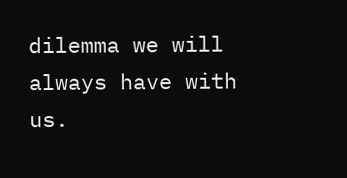dilemma we will always have with us.